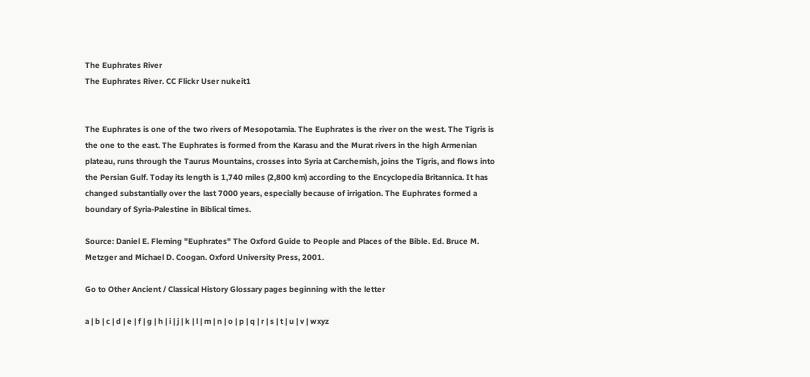The Euphrates River
The Euphrates River. CC Flickr User nukeit1


The Euphrates is one of the two rivers of Mesopotamia. The Euphrates is the river on the west. The Tigris is the one to the east. The Euphrates is formed from the Karasu and the Murat rivers in the high Armenian plateau, runs through the Taurus Mountains, crosses into Syria at Carchemish, joins the Tigris, and flows into the Persian Gulf. Today its length is 1,740 miles (2,800 km) according to the Encyclopedia Britannica. It has changed substantially over the last 7000 years, especially because of irrigation. The Euphrates formed a boundary of Syria-Palestine in Biblical times.

Source: Daniel E. Fleming "Euphrates" The Oxford Guide to People and Places of the Bible. Ed. Bruce M. Metzger and Michael D. Coogan. Oxford University Press, 2001.

Go to Other Ancient / Classical History Glossary pages beginning with the letter

a | b | c | d | e | f | g | h | i | j | k | l | m | n | o | p | q | r | s | t | u | v | wxyz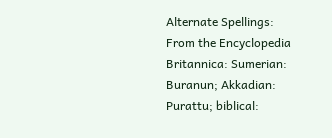Alternate Spellings: From the Encyclopedia Britannica: Sumerian: Buranun; Akkadian: Purattu; biblical: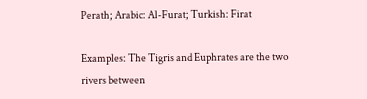Perath; Arabic: Al-Furat; Turkish: Firat

Examples: The Tigris and Euphrates are the two rivers between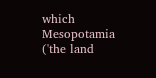which Mesopotamia ('the land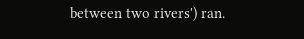between two rivers') ran.